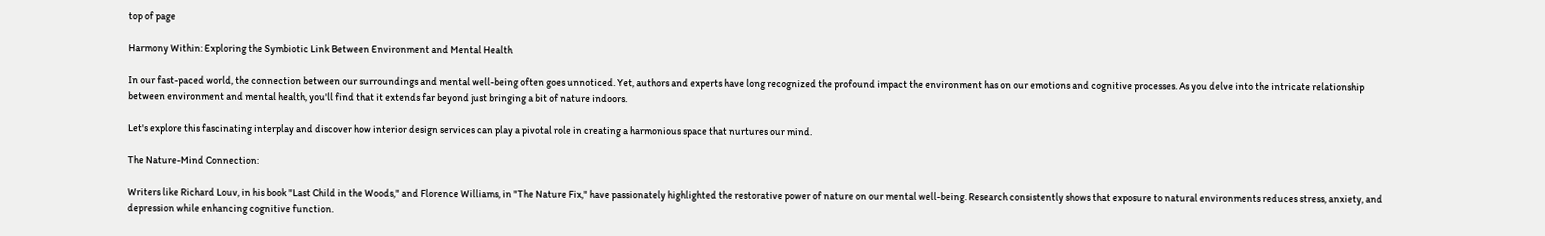top of page

Harmony Within: Exploring the Symbiotic Link Between Environment and Mental Health

In our fast-paced world, the connection between our surroundings and mental well-being often goes unnoticed. Yet, authors and experts have long recognized the profound impact the environment has on our emotions and cognitive processes. As you delve into the intricate relationship between environment and mental health, you'll find that it extends far beyond just bringing a bit of nature indoors.

Let's explore this fascinating interplay and discover how interior design services can play a pivotal role in creating a harmonious space that nurtures our mind.

The Nature-Mind Connection:

Writers like Richard Louv, in his book "Last Child in the Woods," and Florence Williams, in "The Nature Fix," have passionately highlighted the restorative power of nature on our mental well-being. Research consistently shows that exposure to natural environments reduces stress, anxiety, and depression while enhancing cognitive function.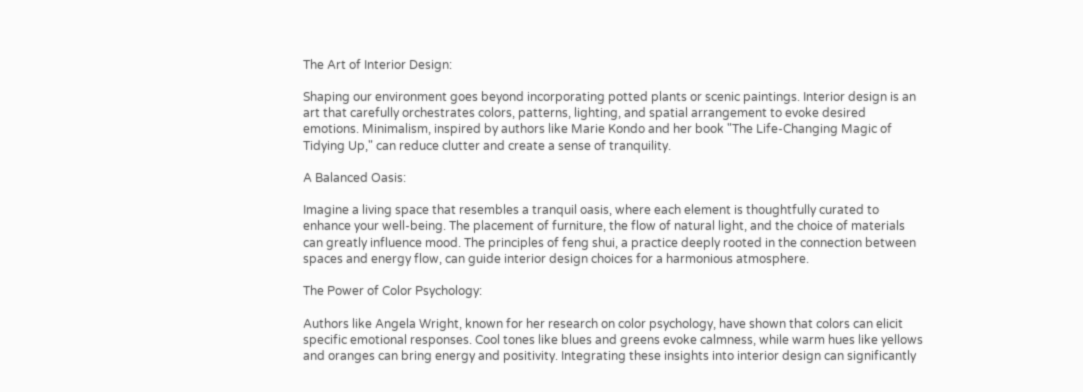The Art of Interior Design:

Shaping our environment goes beyond incorporating potted plants or scenic paintings. Interior design is an art that carefully orchestrates colors, patterns, lighting, and spatial arrangement to evoke desired emotions. Minimalism, inspired by authors like Marie Kondo and her book "The Life-Changing Magic of Tidying Up," can reduce clutter and create a sense of tranquility.

A Balanced Oasis:

Imagine a living space that resembles a tranquil oasis, where each element is thoughtfully curated to enhance your well-being. The placement of furniture, the flow of natural light, and the choice of materials can greatly influence mood. The principles of feng shui, a practice deeply rooted in the connection between spaces and energy flow, can guide interior design choices for a harmonious atmosphere.

The Power of Color Psychology:

Authors like Angela Wright, known for her research on color psychology, have shown that colors can elicit specific emotional responses. Cool tones like blues and greens evoke calmness, while warm hues like yellows and oranges can bring energy and positivity. Integrating these insights into interior design can significantly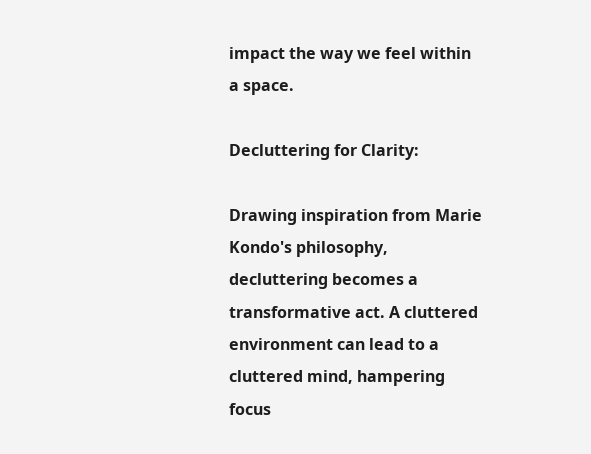impact the way we feel within a space.

Decluttering for Clarity:

Drawing inspiration from Marie Kondo's philosophy, decluttering becomes a transformative act. A cluttered environment can lead to a cluttered mind, hampering focus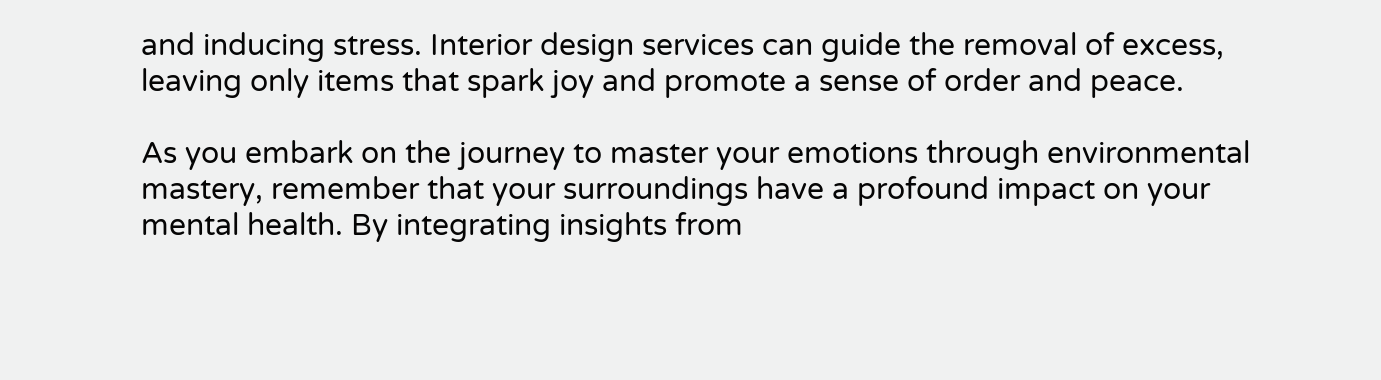and inducing stress. Interior design services can guide the removal of excess, leaving only items that spark joy and promote a sense of order and peace.

As you embark on the journey to master your emotions through environmental mastery, remember that your surroundings have a profound impact on your mental health. By integrating insights from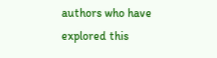authors who have explored this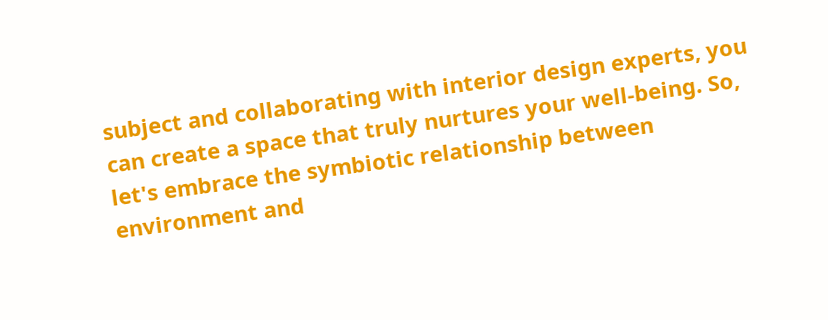subject and collaborating with interior design experts, you can create a space that truly nurtures your well-being. So, let's embrace the symbiotic relationship between environment and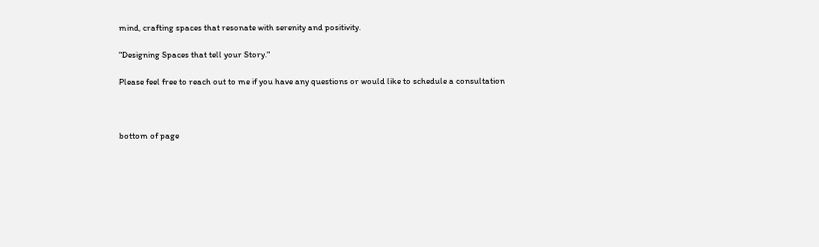mind, crafting spaces that resonate with serenity and positivity.

"Designing Spaces that tell your Story."

Please feel free to reach out to me if you have any questions or would like to schedule a consultation



bottom of page